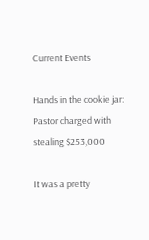Current Events

Hands in the cookie jar: Pastor charged with stealing $253,000

It was a pretty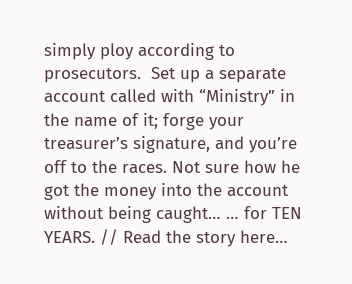simply ploy according to prosecutors.  Set up a separate account called with “Ministry” in the name of it; forge your treasurer’s signature, and you’re off to the races. Not sure how he got the money into the account without being caught… … for TEN YEARS. // Read the story here…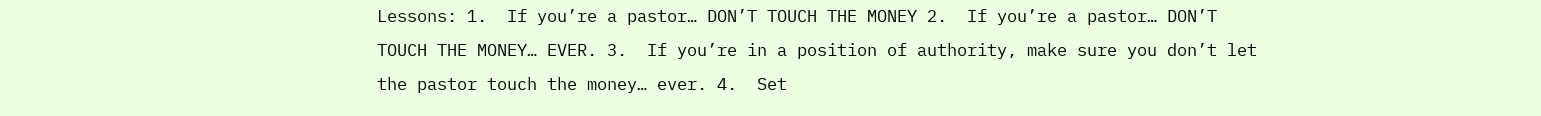Lessons: 1.  If you’re a pastor… DON’T TOUCH THE MONEY 2.  If you’re a pastor… DON’T TOUCH THE MONEY… EVER. 3.  If you’re in a position of authority, make sure you don’t let the pastor touch the money… ever. 4.  Set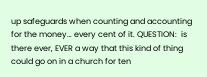up safeguards when counting and accounting for the money… every cent of it. QUESTION:  is there ever, EVER a way that this kind of thing could go on in a church for ten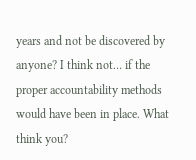years and not be discovered by anyone? I think not… if the proper accountability methods would have been in place. What think you?